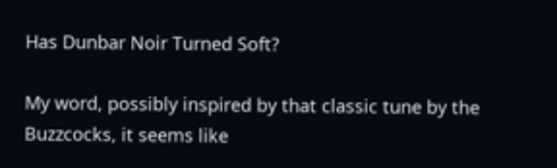Has Dunbar Noir Turned Soft?

My word, possibly inspired by that classic tune by the Buzzcocks, it seems like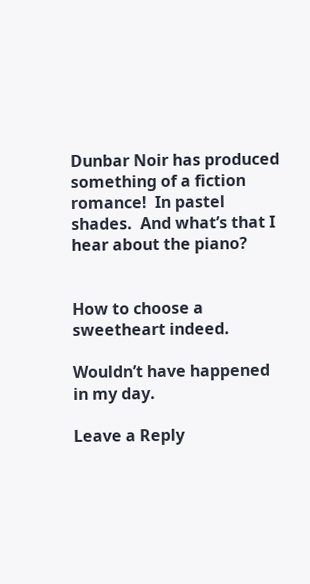Dunbar Noir has produced something of a fiction romance!  In pastel shades.  And what’s that I hear about the piano?


How to choose a sweetheart indeed.

Wouldn’t have happened in my day.

Leave a Reply